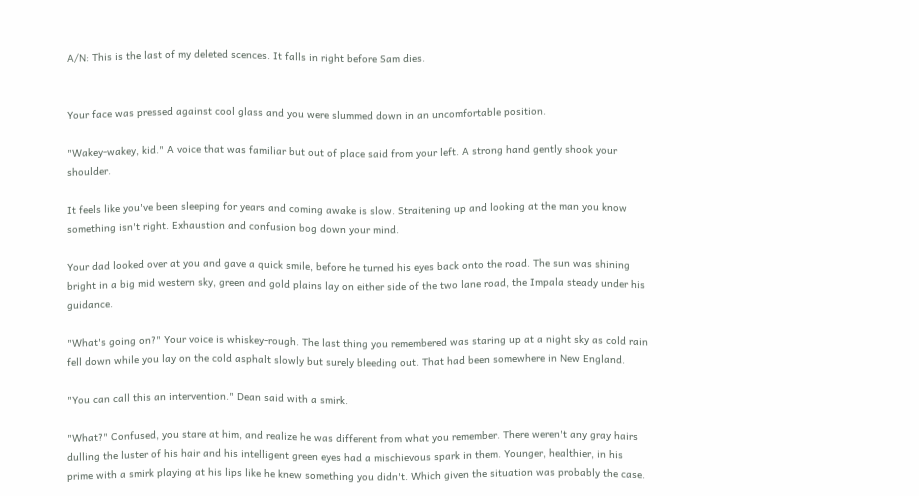A/N: This is the last of my deleted scences. It falls in right before Sam dies.


Your face was pressed against cool glass and you were slummed down in an uncomfortable position.

"Wakey-wakey, kid." A voice that was familiar but out of place said from your left. A strong hand gently shook your shoulder.

It feels like you've been sleeping for years and coming awake is slow. Straitening up and looking at the man you know something isn't right. Exhaustion and confusion bog down your mind.

Your dad looked over at you and gave a quick smile, before he turned his eyes back onto the road. The sun was shining bright in a big mid western sky, green and gold plains lay on either side of the two lane road, the Impala steady under his guidance.

"What's going on?" Your voice is whiskey-rough. The last thing you remembered was staring up at a night sky as cold rain fell down while you lay on the cold asphalt slowly but surely bleeding out. That had been somewhere in New England.

"You can call this an intervention." Dean said with a smirk.

"What?" Confused, you stare at him, and realize he was different from what you remember. There weren't any gray hairs dulling the luster of his hair and his intelligent green eyes had a mischievous spark in them. Younger, healthier, in his prime with a smirk playing at his lips like he knew something you didn't. Which given the situation was probably the case.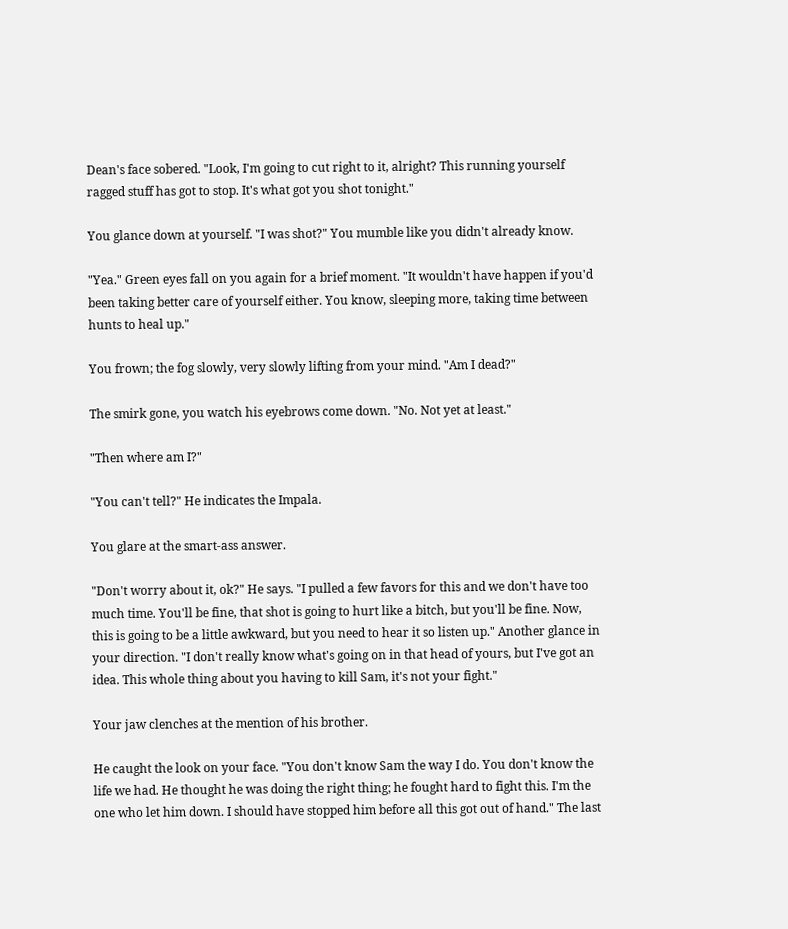Dean's face sobered. "Look, I'm going to cut right to it, alright? This running yourself ragged stuff has got to stop. It's what got you shot tonight."

You glance down at yourself. "I was shot?" You mumble like you didn't already know.

"Yea." Green eyes fall on you again for a brief moment. "It wouldn't have happen if you'd been taking better care of yourself either. You know, sleeping more, taking time between hunts to heal up."

You frown; the fog slowly, very slowly lifting from your mind. "Am I dead?"

The smirk gone, you watch his eyebrows come down. "No. Not yet at least."

"Then where am I?"

"You can't tell?" He indicates the Impala.

You glare at the smart-ass answer.

"Don't worry about it, ok?" He says. "I pulled a few favors for this and we don't have too much time. You'll be fine, that shot is going to hurt like a bitch, but you'll be fine. Now, this is going to be a little awkward, but you need to hear it so listen up." Another glance in your direction. "I don't really know what's going on in that head of yours, but I've got an idea. This whole thing about you having to kill Sam, it's not your fight."

Your jaw clenches at the mention of his brother.

He caught the look on your face. "You don't know Sam the way I do. You don't know the life we had. He thought he was doing the right thing; he fought hard to fight this. I'm the one who let him down. I should have stopped him before all this got out of hand." The last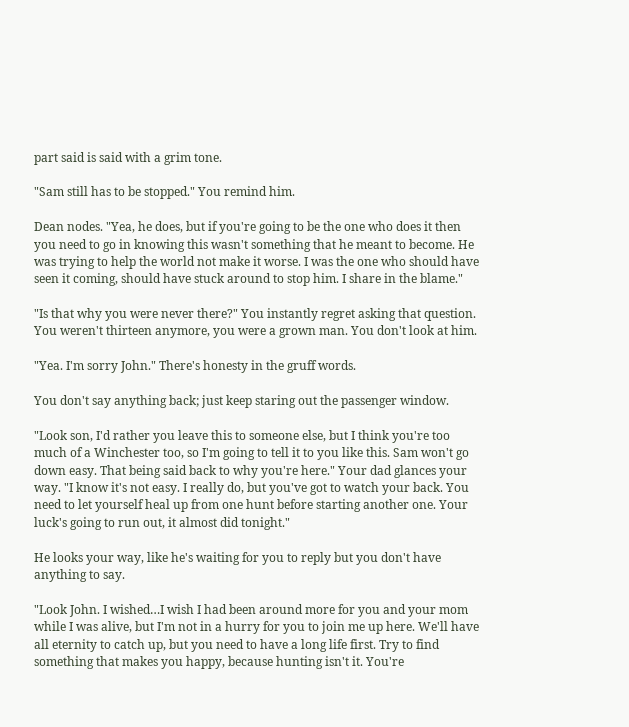part said is said with a grim tone.

"Sam still has to be stopped." You remind him.

Dean nodes. "Yea, he does, but if you're going to be the one who does it then you need to go in knowing this wasn't something that he meant to become. He was trying to help the world not make it worse. I was the one who should have seen it coming, should have stuck around to stop him. I share in the blame."

"Is that why you were never there?" You instantly regret asking that question. You weren't thirteen anymore, you were a grown man. You don't look at him.

"Yea. I'm sorry John." There's honesty in the gruff words.

You don't say anything back; just keep staring out the passenger window.

"Look son, I'd rather you leave this to someone else, but I think you're too much of a Winchester too, so I'm going to tell it to you like this. Sam won't go down easy. That being said back to why you're here." Your dad glances your way. "I know it's not easy. I really do, but you've got to watch your back. You need to let yourself heal up from one hunt before starting another one. Your luck's going to run out, it almost did tonight."

He looks your way, like he's waiting for you to reply but you don't have anything to say.

"Look John. I wished…I wish I had been around more for you and your mom while I was alive, but I'm not in a hurry for you to join me up here. We'll have all eternity to catch up, but you need to have a long life first. Try to find something that makes you happy, because hunting isn't it. You're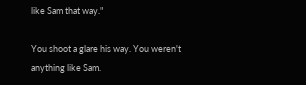like Sam that way."

You shoot a glare his way. You weren't anything like Sam.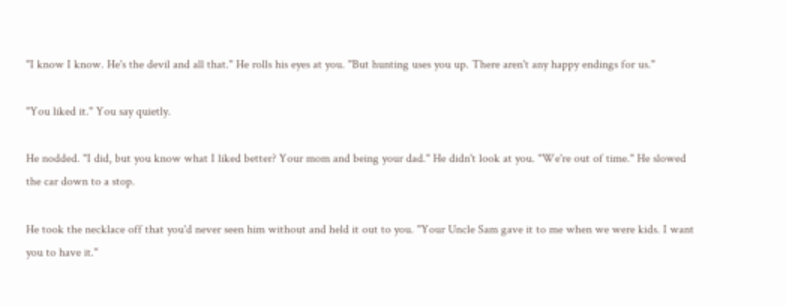"I know I know. He's the devil and all that." He rolls his eyes at you. "But hunting uses you up. There aren't any happy endings for us."

"You liked it." You say quietly.

He nodded. "I did, but you know what I liked better? Your mom and being your dad." He didn't look at you. "We're out of time." He slowed the car down to a stop.

He took the necklace off that you'd never seen him without and held it out to you. "Your Uncle Sam gave it to me when we were kids. I want you to have it."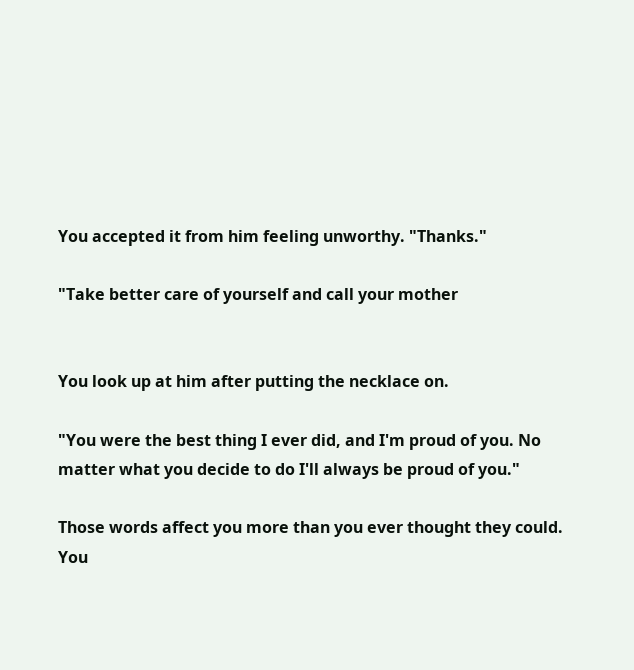You accepted it from him feeling unworthy. "Thanks."

"Take better care of yourself and call your mother


You look up at him after putting the necklace on.

"You were the best thing I ever did, and I'm proud of you. No matter what you decide to do I'll always be proud of you."

Those words affect you more than you ever thought they could. You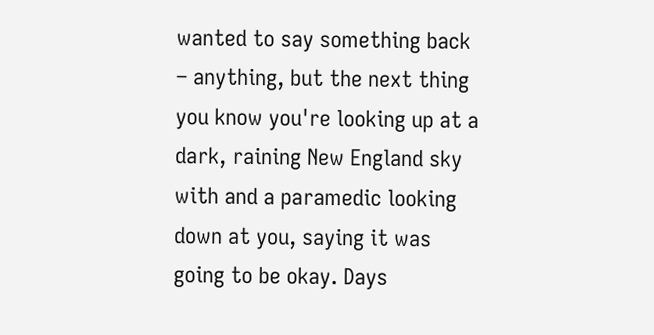wanted to say something back – anything, but the next thing you know you're looking up at a dark, raining New England sky with and a paramedic looking down at you, saying it was going to be okay. Days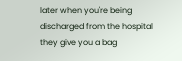later when you're being discharged from the hospital they give you a bag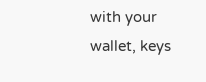with your wallet, keys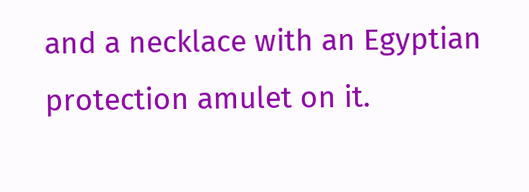and a necklace with an Egyptian protection amulet on it.